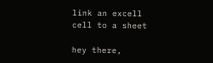link an excell cell to a sheet

hey there,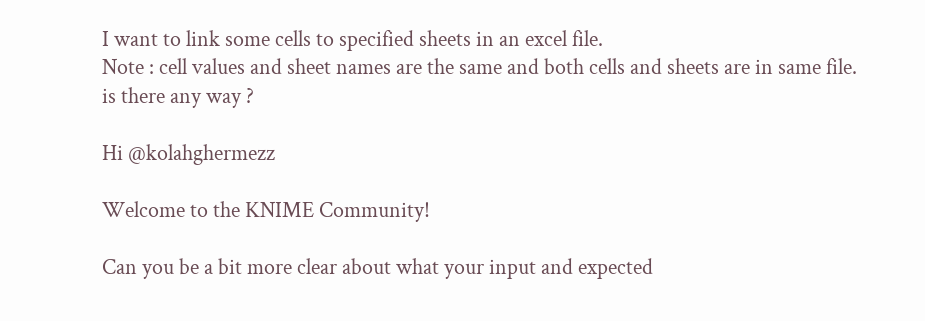I want to link some cells to specified sheets in an excel file.
Note : cell values and sheet names are the same and both cells and sheets are in same file.
is there any way ?

Hi @kolahghermezz

Welcome to the KNIME Community!

Can you be a bit more clear about what your input and expected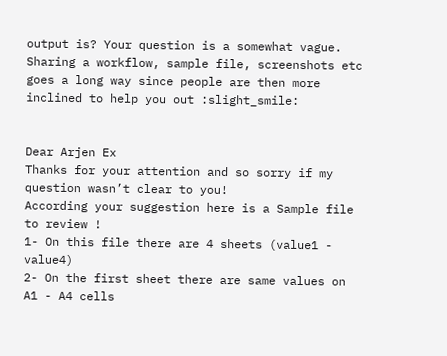output is? Your question is a somewhat vague. Sharing a workflow, sample file, screenshots etc goes a long way since people are then more inclined to help you out :slight_smile:


Dear Arjen Ex
Thanks for your attention and so sorry if my question wasn’t clear to you!
According your suggestion here is a Sample file to review !
1- On this file there are 4 sheets (value1 - value4)
2- On the first sheet there are same values on A1 - A4 cells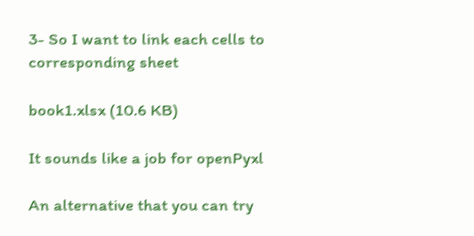3- So I want to link each cells to corresponding sheet

book1.xlsx (10.6 KB)

It sounds like a job for openPyxl

An alternative that you can try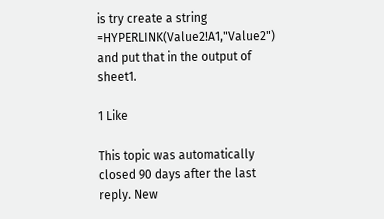is try create a string =HYPERLINK(Value2!A1,"Value2") and put that in the output of sheet1.

1 Like

This topic was automatically closed 90 days after the last reply. New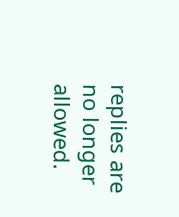replies are no longer allowed.